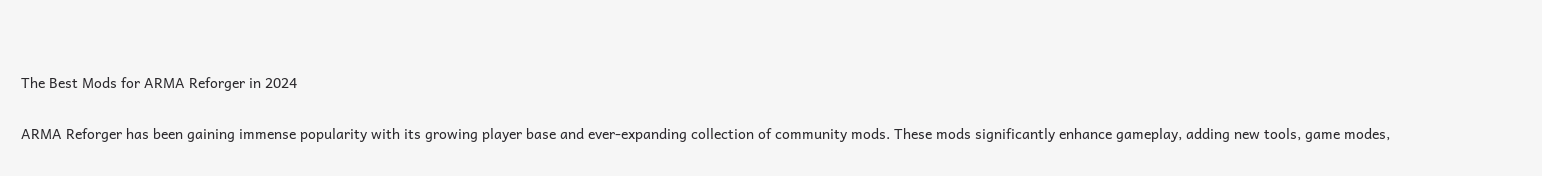The Best Mods for ARMA Reforger in 2024

ARMA Reforger has been gaining immense popularity with its growing player base and ever-expanding collection of community mods. These mods significantly enhance gameplay, adding new tools, game modes,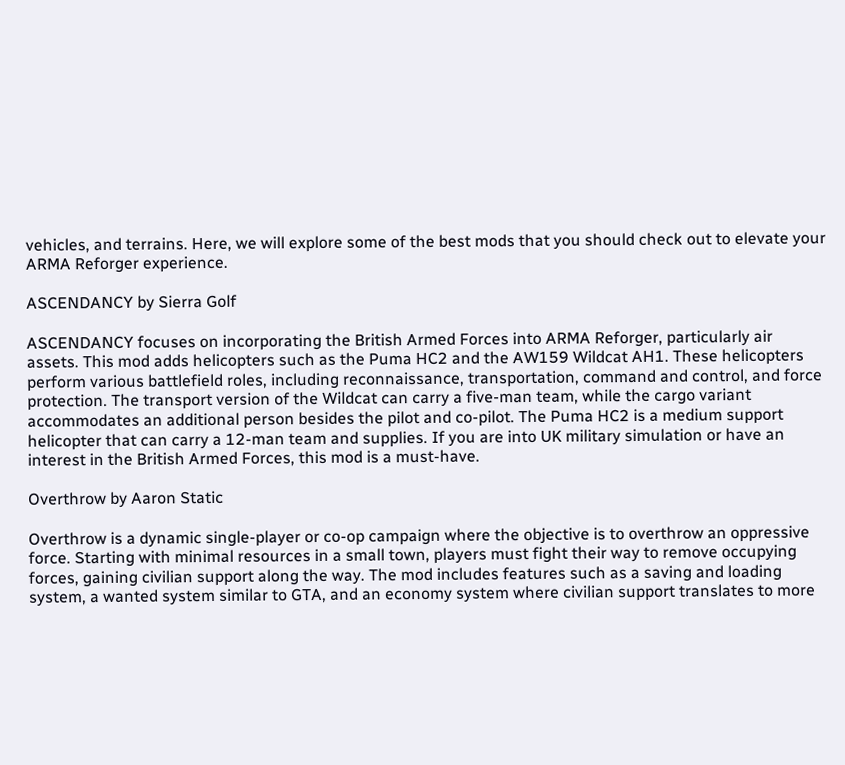vehicles, and terrains. Here, we will explore some of the best mods that you should check out to elevate your ARMA Reforger experience.

ASCENDANCY by Sierra Golf

ASCENDANCY focuses on incorporating the British Armed Forces into ARMA Reforger, particularly air assets. This mod adds helicopters such as the Puma HC2 and the AW159 Wildcat AH1. These helicopters perform various battlefield roles, including reconnaissance, transportation, command and control, and force protection. The transport version of the Wildcat can carry a five-man team, while the cargo variant accommodates an additional person besides the pilot and co-pilot. The Puma HC2 is a medium support helicopter that can carry a 12-man team and supplies. If you are into UK military simulation or have an interest in the British Armed Forces, this mod is a must-have.

Overthrow by Aaron Static

Overthrow is a dynamic single-player or co-op campaign where the objective is to overthrow an oppressive force. Starting with minimal resources in a small town, players must fight their way to remove occupying forces, gaining civilian support along the way. The mod includes features such as a saving and loading system, a wanted system similar to GTA, and an economy system where civilian support translates to more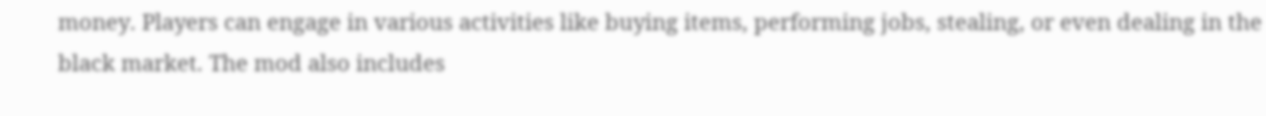money. Players can engage in various activities like buying items, performing jobs, stealing, or even dealing in the black market. The mod also includes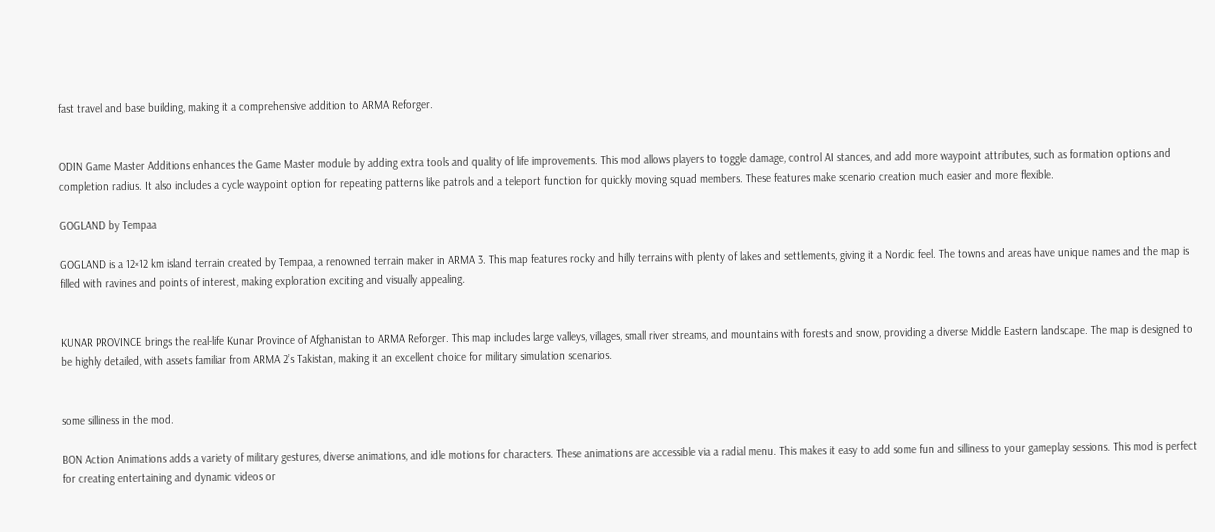fast travel and base building, making it a comprehensive addition to ARMA Reforger.


ODIN Game Master Additions enhances the Game Master module by adding extra tools and quality of life improvements. This mod allows players to toggle damage, control AI stances, and add more waypoint attributes, such as formation options and completion radius. It also includes a cycle waypoint option for repeating patterns like patrols and a teleport function for quickly moving squad members. These features make scenario creation much easier and more flexible.

GOGLAND by Tempaa

GOGLAND is a 12×12 km island terrain created by Tempaa, a renowned terrain maker in ARMA 3. This map features rocky and hilly terrains with plenty of lakes and settlements, giving it a Nordic feel. The towns and areas have unique names and the map is filled with ravines and points of interest, making exploration exciting and visually appealing.


KUNAR PROVINCE brings the real-life Kunar Province of Afghanistan to ARMA Reforger. This map includes large valleys, villages, small river streams, and mountains with forests and snow, providing a diverse Middle Eastern landscape. The map is designed to be highly detailed, with assets familiar from ARMA 2’s Takistan, making it an excellent choice for military simulation scenarios.


some silliness in the mod.

BON Action Animations adds a variety of military gestures, diverse animations, and idle motions for characters. These animations are accessible via a radial menu. This makes it easy to add some fun and silliness to your gameplay sessions. This mod is perfect for creating entertaining and dynamic videos or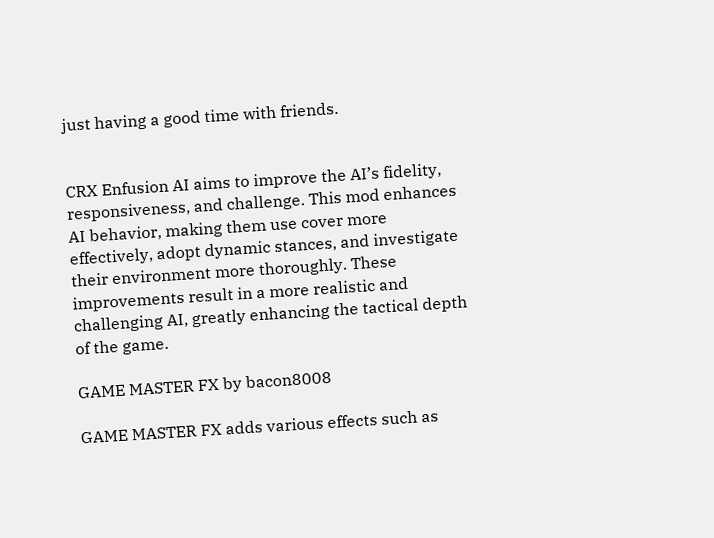just having a good time with friends.


CRX Enfusion AI aims to improve the AI’s fidelity, responsiveness, and challenge. This mod enhances AI behavior, making them use cover more effectively, adopt dynamic stances, and investigate their environment more thoroughly. These improvements result in a more realistic and challenging AI, greatly enhancing the tactical depth of the game.

GAME MASTER FX by bacon8008

GAME MASTER FX adds various effects such as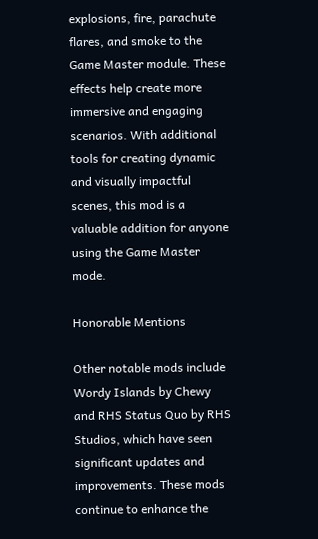explosions, fire, parachute flares, and smoke to the Game Master module. These effects help create more immersive and engaging scenarios. With additional tools for creating dynamic and visually impactful scenes, this mod is a valuable addition for anyone using the Game Master mode.

Honorable Mentions

Other notable mods include Wordy Islands by Chewy and RHS Status Quo by RHS Studios, which have seen significant updates and improvements. These mods continue to enhance the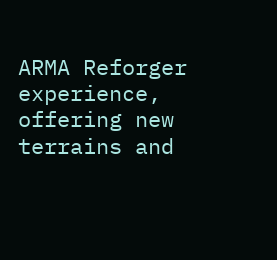ARMA Reforger experience, offering new terrains and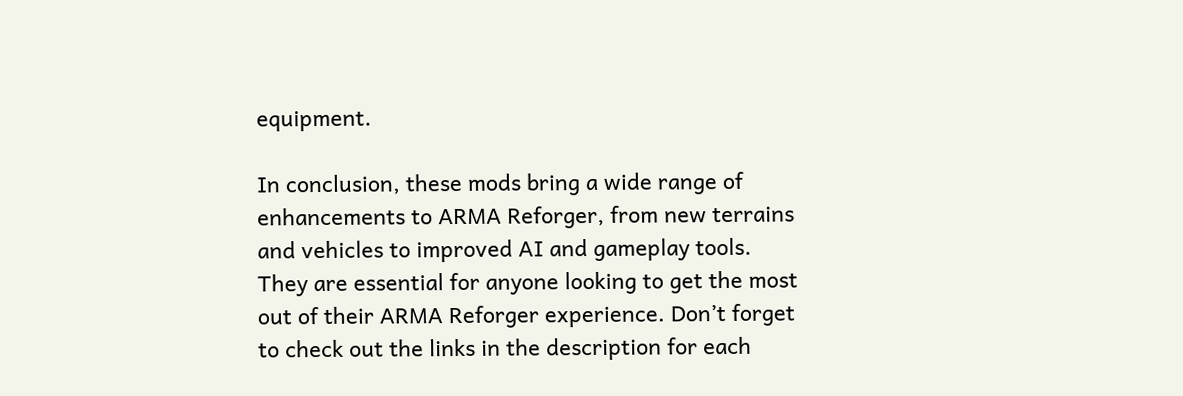equipment.

In conclusion, these mods bring a wide range of enhancements to ARMA Reforger, from new terrains and vehicles to improved AI and gameplay tools. They are essential for anyone looking to get the most out of their ARMA Reforger experience. Don’t forget to check out the links in the description for each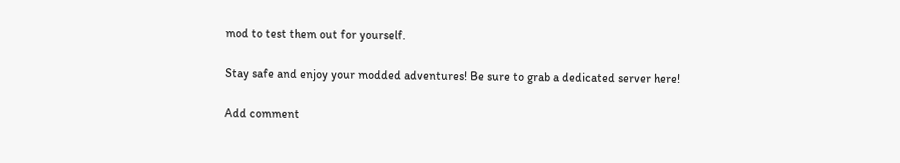mod to test them out for yourself.

Stay safe and enjoy your modded adventures! Be sure to grab a dedicated server here!

Add comment